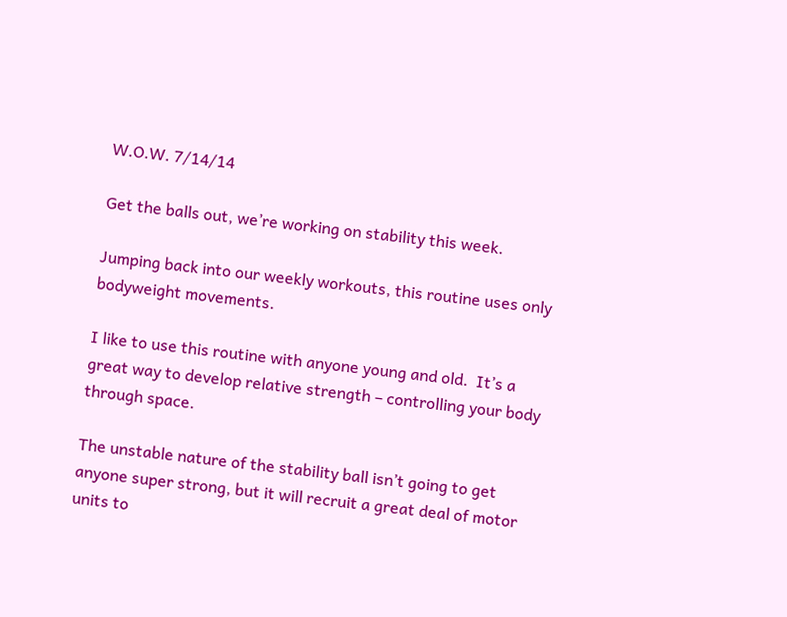W.O.W. 7/14/14

Get the balls out, we’re working on stability this week.

Jumping back into our weekly workouts, this routine uses only bodyweight movements.

I like to use this routine with anyone young and old.  It’s a great way to develop relative strength – controlling your body through space.

The unstable nature of the stability ball isn’t going to get anyone super strong, but it will recruit a great deal of motor units to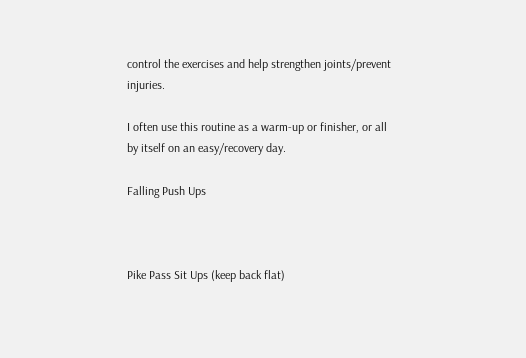control the exercises and help strengthen joints/prevent injuries.

I often use this routine as a warm-up or finisher, or all by itself on an easy/recovery day.

Falling Push Ups



Pike Pass Sit Ups (keep back flat)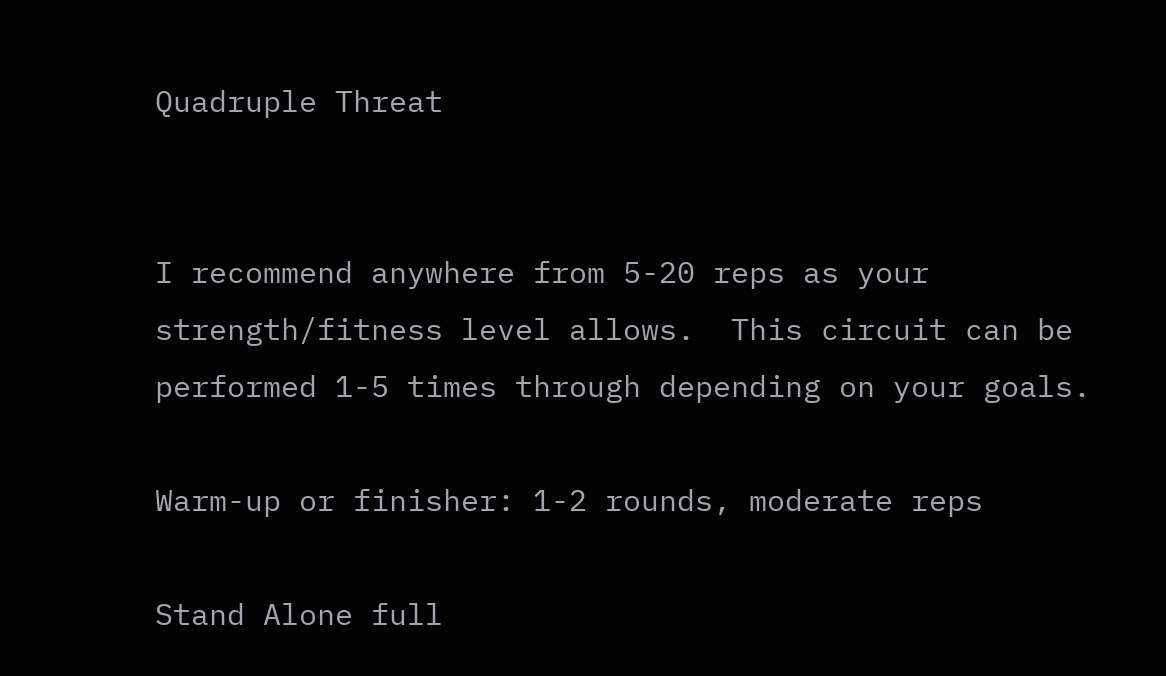Quadruple Threat


I recommend anywhere from 5-20 reps as your strength/fitness level allows.  This circuit can be performed 1-5 times through depending on your goals.

Warm-up or finisher: 1-2 rounds, moderate reps

Stand Alone full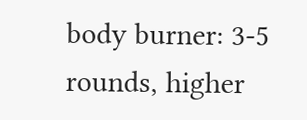body burner: 3-5 rounds, higher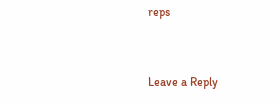reps


Leave a Reply